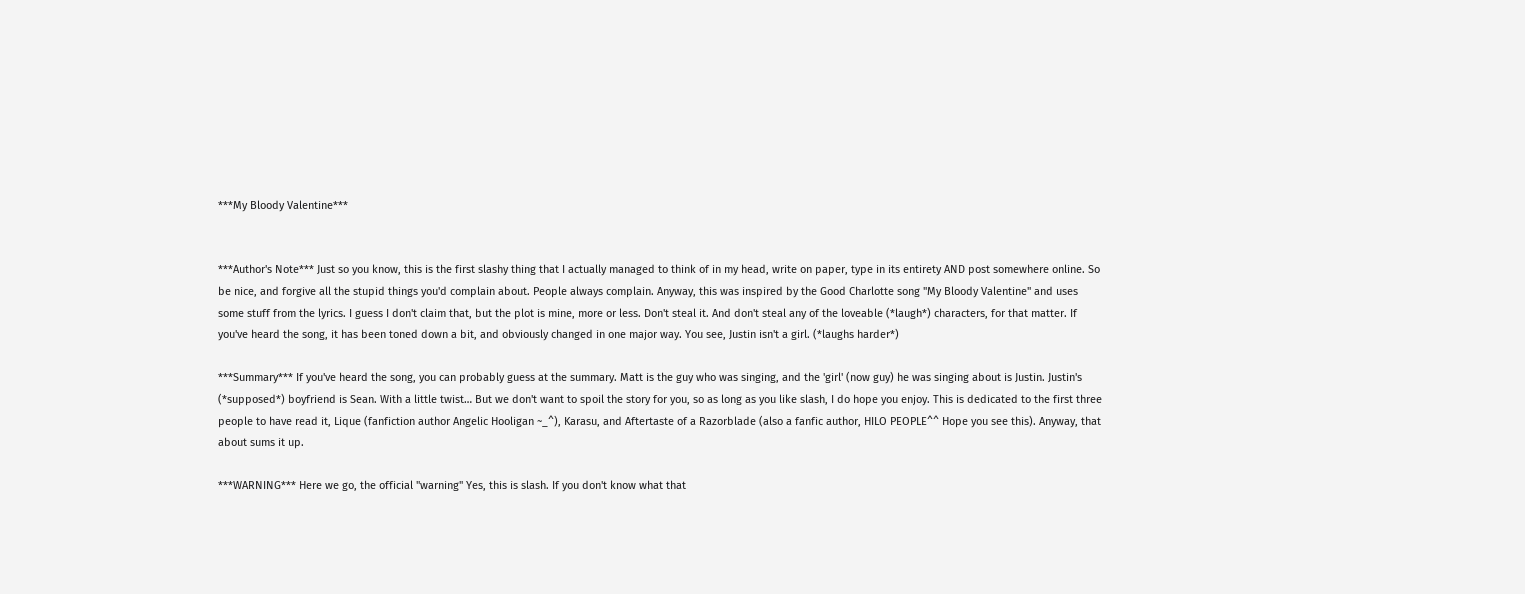***My Bloody Valentine***


***Author's Note*** Just so you know, this is the first slashy thing that I actually managed to think of in my head, write on paper, type in its entirety AND post somewhere online. So be nice, and forgive all the stupid things you'd complain about. People always complain. Anyway, this was inspired by the Good Charlotte song "My Bloody Valentine" and uses some stuff from the lyrics. I guess I don't claim that, but the plot is mine, more or less. Don't steal it. And don't steal any of the loveable (*laugh*) characters, for that matter. If you've heard the song, it has been toned down a bit, and obviously changed in one major way. You see, Justin isn't a girl. (*laughs harder*)

***Summary*** If you've heard the song, you can probably guess at the summary. Matt is the guy who was singing, and the 'girl' (now guy) he was singing about is Justin. Justin's (*supposed*) boyfriend is Sean. With a little twist… But we don't want to spoil the story for you, so as long as you like slash, I do hope you enjoy. This is dedicated to the first three people to have read it, Lique (fanfiction author Angelic Hooligan ~_^), Karasu, and Aftertaste of a Razorblade (also a fanfic author, HILO PEOPLE^^ Hope you see this). Anyway, that about sums it up.

***WARNING*** Here we go, the official "warning" Yes, this is slash. If you don't know what that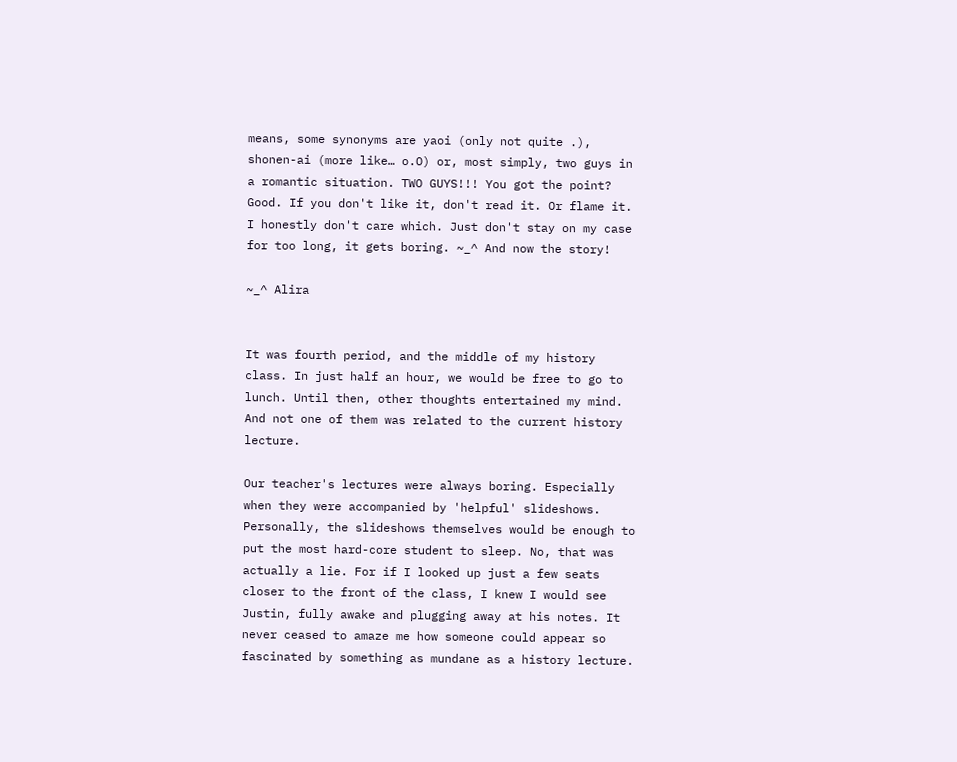means, some synonyms are yaoi (only not quite .), shonen-ai (more like… o.O) or, most simply, two guys in a romantic situation. TWO GUYS!!! You got the point? Good. If you don't like it, don't read it. Or flame it. I honestly don't care which. Just don't stay on my case for too long, it gets boring. ~_^ And now the story!

~_^ Alira


It was fourth period, and the middle of my history class. In just half an hour, we would be free to go to lunch. Until then, other thoughts entertained my mind. And not one of them was related to the current history lecture.

Our teacher's lectures were always boring. Especially when they were accompanied by 'helpful' slideshows. Personally, the slideshows themselves would be enough to put the most hard-core student to sleep. No, that was actually a lie. For if I looked up just a few seats closer to the front of the class, I knew I would see Justin, fully awake and plugging away at his notes. It never ceased to amaze me how someone could appear so fascinated by something as mundane as a history lecture.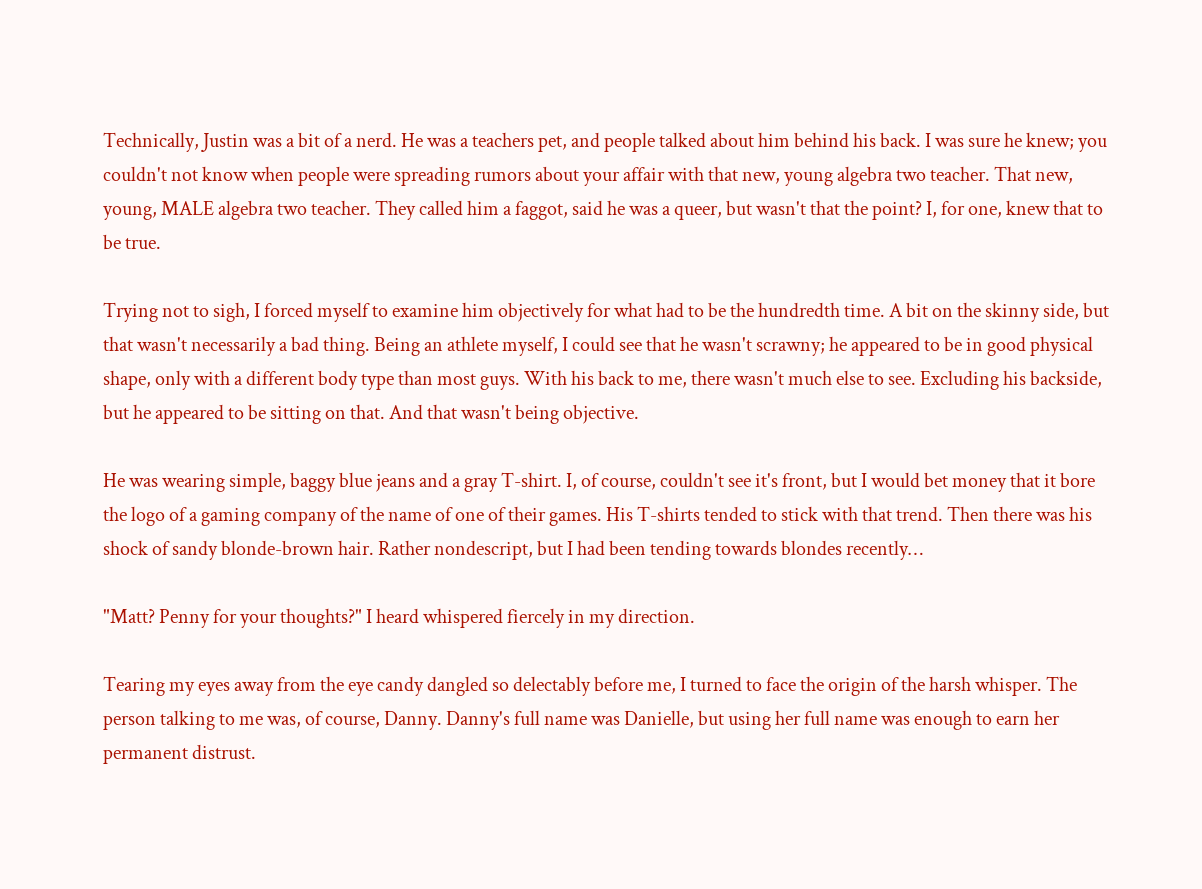Technically, Justin was a bit of a nerd. He was a teachers pet, and people talked about him behind his back. I was sure he knew; you couldn't not know when people were spreading rumors about your affair with that new, young algebra two teacher. That new, young, MALE algebra two teacher. They called him a faggot, said he was a queer, but wasn't that the point? I, for one, knew that to be true.

Trying not to sigh, I forced myself to examine him objectively for what had to be the hundredth time. A bit on the skinny side, but that wasn't necessarily a bad thing. Being an athlete myself, I could see that he wasn't scrawny; he appeared to be in good physical shape, only with a different body type than most guys. With his back to me, there wasn't much else to see. Excluding his backside, but he appeared to be sitting on that. And that wasn't being objective.

He was wearing simple, baggy blue jeans and a gray T-shirt. I, of course, couldn't see it's front, but I would bet money that it bore the logo of a gaming company of the name of one of their games. His T-shirts tended to stick with that trend. Then there was his shock of sandy blonde-brown hair. Rather nondescript, but I had been tending towards blondes recently…

"Matt? Penny for your thoughts?" I heard whispered fiercely in my direction.

Tearing my eyes away from the eye candy dangled so delectably before me, I turned to face the origin of the harsh whisper. The person talking to me was, of course, Danny. Danny's full name was Danielle, but using her full name was enough to earn her permanent distrust.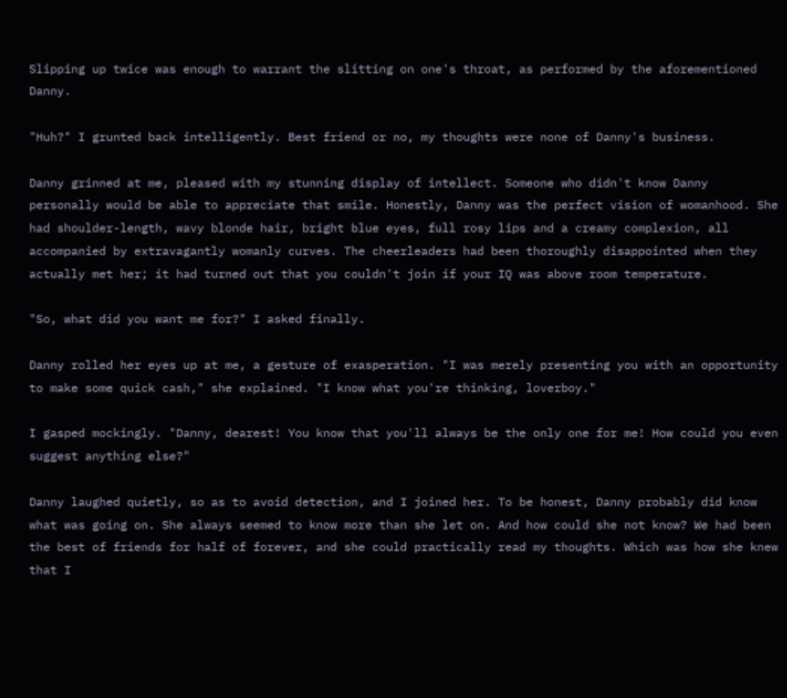Slipping up twice was enough to warrant the slitting on one's throat, as performed by the aforementioned Danny.

"Huh?" I grunted back intelligently. Best friend or no, my thoughts were none of Danny's business.

Danny grinned at me, pleased with my stunning display of intellect. Someone who didn't know Danny personally would be able to appreciate that smile. Honestly, Danny was the perfect vision of womanhood. She had shoulder-length, wavy blonde hair, bright blue eyes, full rosy lips and a creamy complexion, all accompanied by extravagantly womanly curves. The cheerleaders had been thoroughly disappointed when they actually met her; it had turned out that you couldn't join if your IQ was above room temperature.

"So, what did you want me for?" I asked finally.

Danny rolled her eyes up at me, a gesture of exasperation. "I was merely presenting you with an opportunity to make some quick cash," she explained. "I know what you're thinking, loverboy."

I gasped mockingly. "Danny, dearest! You know that you'll always be the only one for me! How could you even suggest anything else?"

Danny laughed quietly, so as to avoid detection, and I joined her. To be honest, Danny probably did know what was going on. She always seemed to know more than she let on. And how could she not know? We had been the best of friends for half of forever, and she could practically read my thoughts. Which was how she knew that I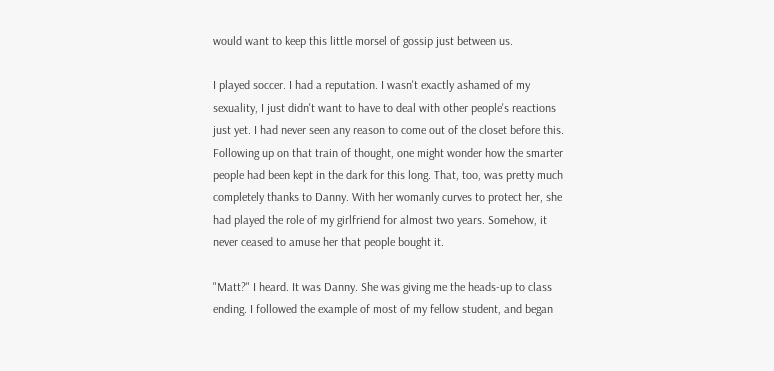would want to keep this little morsel of gossip just between us.

I played soccer. I had a reputation. I wasn't exactly ashamed of my sexuality, I just didn't want to have to deal with other people's reactions just yet. I had never seen any reason to come out of the closet before this. Following up on that train of thought, one might wonder how the smarter people had been kept in the dark for this long. That, too, was pretty much completely thanks to Danny. With her womanly curves to protect her, she had played the role of my girlfriend for almost two years. Somehow, it never ceased to amuse her that people bought it.

"Matt?" I heard. It was Danny. She was giving me the heads-up to class ending. I followed the example of most of my fellow student, and began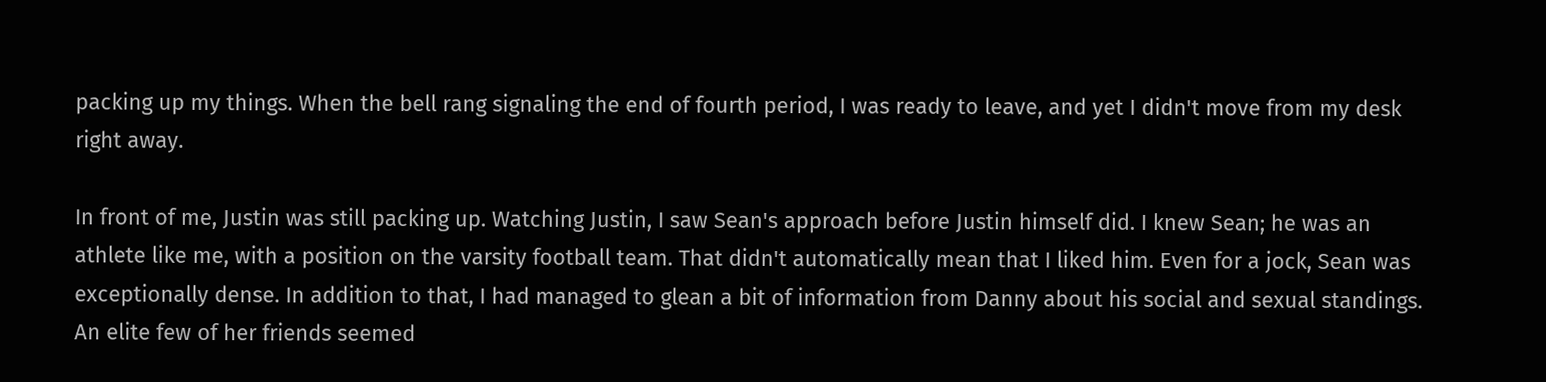packing up my things. When the bell rang signaling the end of fourth period, I was ready to leave, and yet I didn't move from my desk right away.

In front of me, Justin was still packing up. Watching Justin, I saw Sean's approach before Justin himself did. I knew Sean; he was an athlete like me, with a position on the varsity football team. That didn't automatically mean that I liked him. Even for a jock, Sean was exceptionally dense. In addition to that, I had managed to glean a bit of information from Danny about his social and sexual standings. An elite few of her friends seemed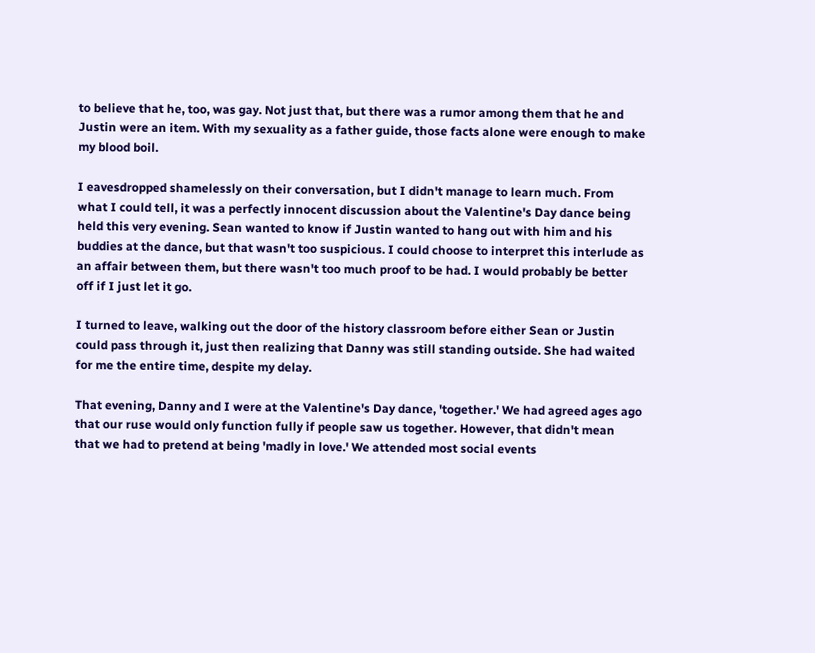to believe that he, too, was gay. Not just that, but there was a rumor among them that he and Justin were an item. With my sexuality as a father guide, those facts alone were enough to make my blood boil.

I eavesdropped shamelessly on their conversation, but I didn't manage to learn much. From what I could tell, it was a perfectly innocent discussion about the Valentine's Day dance being held this very evening. Sean wanted to know if Justin wanted to hang out with him and his buddies at the dance, but that wasn't too suspicious. I could choose to interpret this interlude as an affair between them, but there wasn't too much proof to be had. I would probably be better off if I just let it go.

I turned to leave, walking out the door of the history classroom before either Sean or Justin could pass through it, just then realizing that Danny was still standing outside. She had waited for me the entire time, despite my delay.

That evening, Danny and I were at the Valentine's Day dance, 'together.' We had agreed ages ago that our ruse would only function fully if people saw us together. However, that didn't mean that we had to pretend at being 'madly in love.' We attended most social events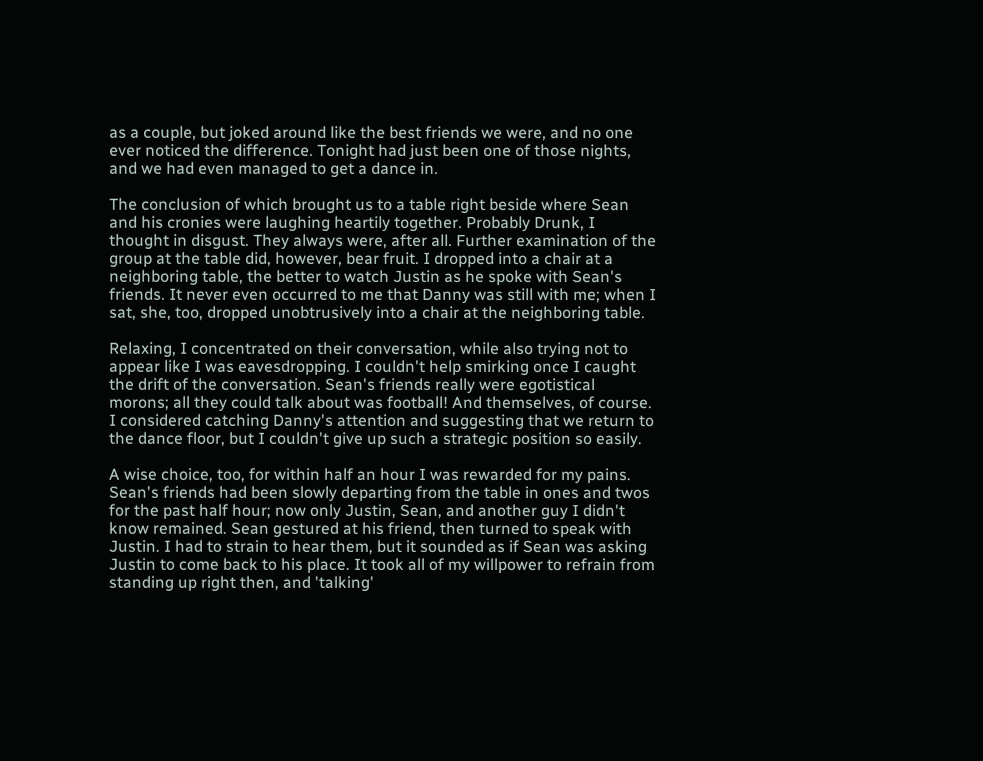as a couple, but joked around like the best friends we were, and no one ever noticed the difference. Tonight had just been one of those nights, and we had even managed to get a dance in.

The conclusion of which brought us to a table right beside where Sean and his cronies were laughing heartily together. Probably Drunk, I thought in disgust. They always were, after all. Further examination of the group at the table did, however, bear fruit. I dropped into a chair at a neighboring table, the better to watch Justin as he spoke with Sean's friends. It never even occurred to me that Danny was still with me; when I sat, she, too, dropped unobtrusively into a chair at the neighboring table.

Relaxing, I concentrated on their conversation, while also trying not to appear like I was eavesdropping. I couldn't help smirking once I caught the drift of the conversation. Sean's friends really were egotistical morons; all they could talk about was football! And themselves, of course. I considered catching Danny's attention and suggesting that we return to the dance floor, but I couldn't give up such a strategic position so easily.

A wise choice, too, for within half an hour I was rewarded for my pains. Sean's friends had been slowly departing from the table in ones and twos for the past half hour; now only Justin, Sean, and another guy I didn't know remained. Sean gestured at his friend, then turned to speak with Justin. I had to strain to hear them, but it sounded as if Sean was asking Justin to come back to his place. It took all of my willpower to refrain from standing up right then, and 'talking'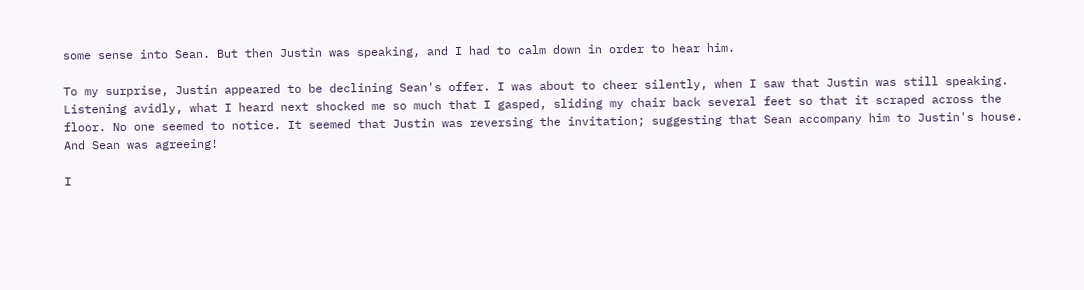some sense into Sean. But then Justin was speaking, and I had to calm down in order to hear him.

To my surprise, Justin appeared to be declining Sean's offer. I was about to cheer silently, when I saw that Justin was still speaking. Listening avidly, what I heard next shocked me so much that I gasped, sliding my chair back several feet so that it scraped across the floor. No one seemed to notice. It seemed that Justin was reversing the invitation; suggesting that Sean accompany him to Justin's house. And Sean was agreeing!

I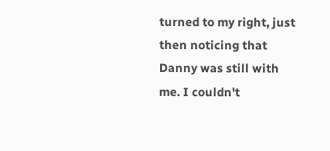turned to my right, just then noticing that Danny was still with me. I couldn't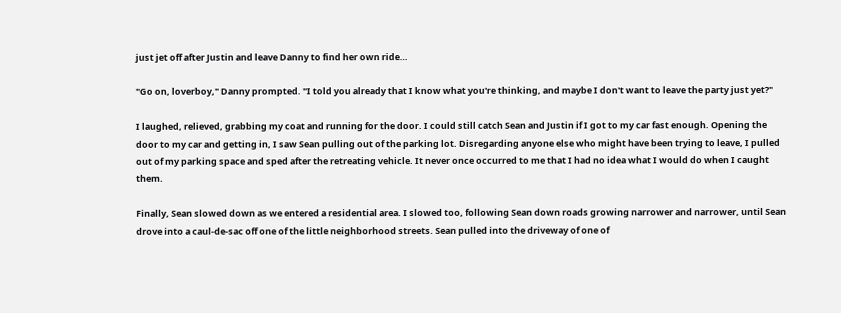just jet off after Justin and leave Danny to find her own ride…

"Go on, loverboy," Danny prompted. "I told you already that I know what you're thinking, and maybe I don't want to leave the party just yet?"

I laughed, relieved, grabbing my coat and running for the door. I could still catch Sean and Justin if I got to my car fast enough. Opening the door to my car and getting in, I saw Sean pulling out of the parking lot. Disregarding anyone else who might have been trying to leave, I pulled out of my parking space and sped after the retreating vehicle. It never once occurred to me that I had no idea what I would do when I caught them.

Finally, Sean slowed down as we entered a residential area. I slowed too, following Sean down roads growing narrower and narrower, until Sean drove into a caul-de-sac off one of the little neighborhood streets. Sean pulled into the driveway of one of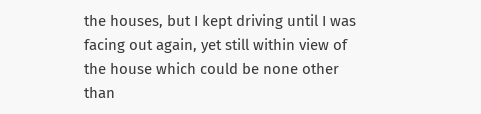the houses, but I kept driving until I was facing out again, yet still within view of the house which could be none other than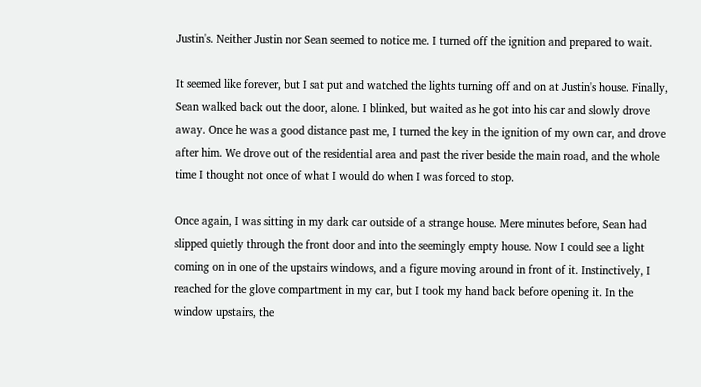Justin's. Neither Justin nor Sean seemed to notice me. I turned off the ignition and prepared to wait.

It seemed like forever, but I sat put and watched the lights turning off and on at Justin's house. Finally, Sean walked back out the door, alone. I blinked, but waited as he got into his car and slowly drove away. Once he was a good distance past me, I turned the key in the ignition of my own car, and drove after him. We drove out of the residential area and past the river beside the main road, and the whole time I thought not once of what I would do when I was forced to stop.

Once again, I was sitting in my dark car outside of a strange house. Mere minutes before, Sean had slipped quietly through the front door and into the seemingly empty house. Now I could see a light coming on in one of the upstairs windows, and a figure moving around in front of it. Instinctively, I reached for the glove compartment in my car, but I took my hand back before opening it. In the window upstairs, the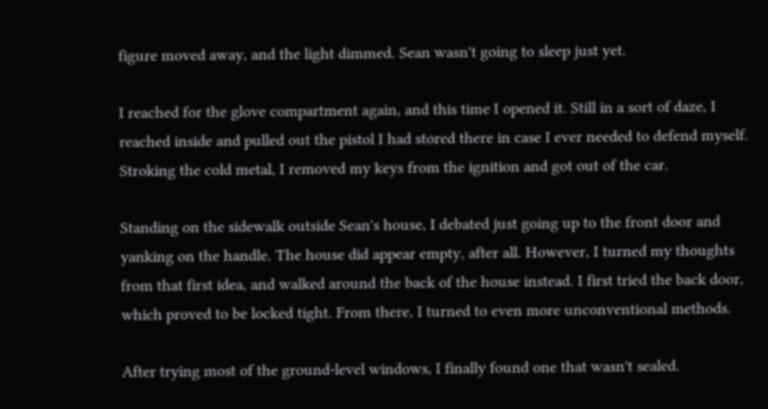figure moved away, and the light dimmed. Sean wasn't going to sleep just yet.

I reached for the glove compartment again, and this time I opened it. Still in a sort of daze, I reached inside and pulled out the pistol I had stored there in case I ever needed to defend myself. Stroking the cold metal, I removed my keys from the ignition and got out of the car.

Standing on the sidewalk outside Sean's house, I debated just going up to the front door and yanking on the handle. The house did appear empty, after all. However, I turned my thoughts from that first idea, and walked around the back of the house instead. I first tried the back door, which proved to be locked tight. From there, I turned to even more unconventional methods.

After trying most of the ground-level windows, I finally found one that wasn't sealed.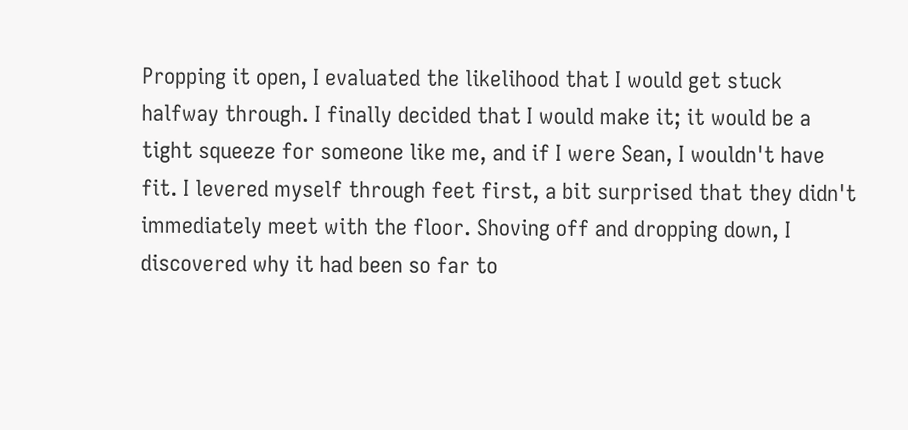Propping it open, I evaluated the likelihood that I would get stuck halfway through. I finally decided that I would make it; it would be a tight squeeze for someone like me, and if I were Sean, I wouldn't have fit. I levered myself through feet first, a bit surprised that they didn't immediately meet with the floor. Shoving off and dropping down, I discovered why it had been so far to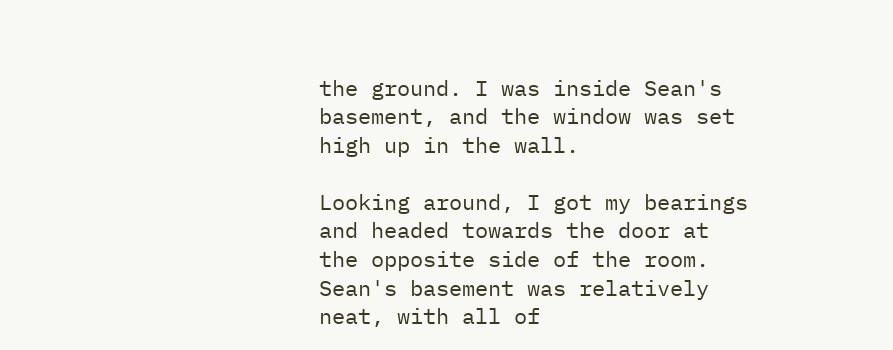the ground. I was inside Sean's basement, and the window was set high up in the wall.

Looking around, I got my bearings and headed towards the door at the opposite side of the room. Sean's basement was relatively neat, with all of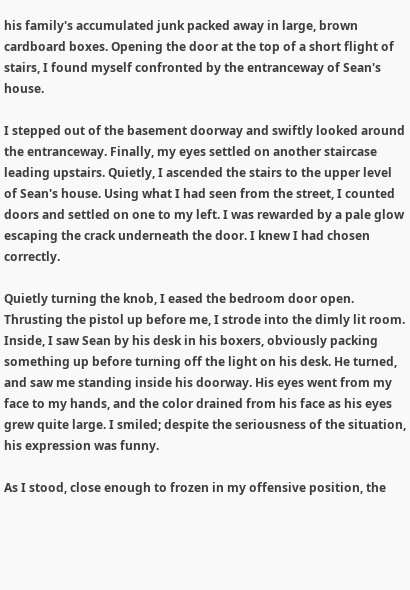his family's accumulated junk packed away in large, brown cardboard boxes. Opening the door at the top of a short flight of stairs, I found myself confronted by the entranceway of Sean's house.

I stepped out of the basement doorway and swiftly looked around the entranceway. Finally, my eyes settled on another staircase leading upstairs. Quietly, I ascended the stairs to the upper level of Sean's house. Using what I had seen from the street, I counted doors and settled on one to my left. I was rewarded by a pale glow escaping the crack underneath the door. I knew I had chosen correctly.

Quietly turning the knob, I eased the bedroom door open. Thrusting the pistol up before me, I strode into the dimly lit room. Inside, I saw Sean by his desk in his boxers, obviously packing something up before turning off the light on his desk. He turned, and saw me standing inside his doorway. His eyes went from my face to my hands, and the color drained from his face as his eyes grew quite large. I smiled; despite the seriousness of the situation, his expression was funny.

As I stood, close enough to frozen in my offensive position, the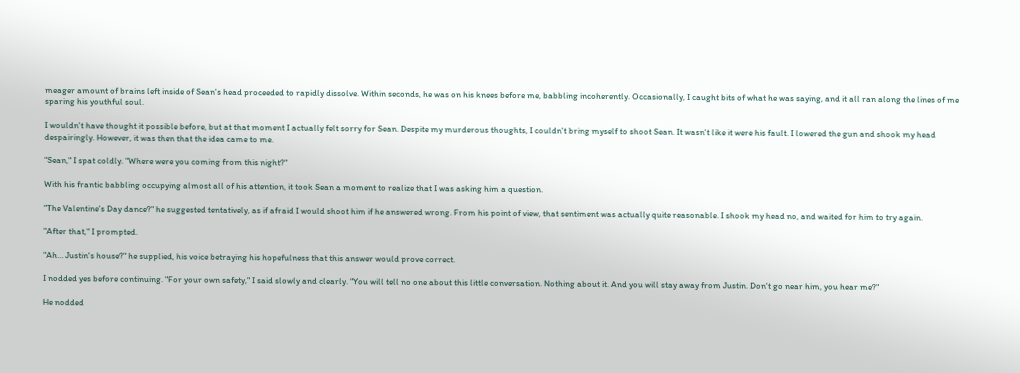meager amount of brains left inside of Sean's head proceeded to rapidly dissolve. Within seconds, he was on his knees before me, babbling incoherently. Occasionally, I caught bits of what he was saying, and it all ran along the lines of me sparing his youthful soul.

I wouldn't have thought it possible before, but at that moment I actually felt sorry for Sean. Despite my murderous thoughts, I couldn't bring myself to shoot Sean. It wasn't like it were his fault. I lowered the gun and shook my head despairingly. However, it was then that the idea came to me.

"Sean," I spat coldly. "Where were you coming from this night?"

With his frantic babbling occupying almost all of his attention, it took Sean a moment to realize that I was asking him a question.

"The Valentine's Day dance?" he suggested tentatively, as if afraid I would shoot him if he answered wrong. From his point of view, that sentiment was actually quite reasonable. I shook my head no, and waited for him to try again.

"After that," I prompted.

"Ah… Justin's house?" he supplied, his voice betraying his hopefulness that this answer would prove correct.

I nodded yes before continuing. "For your own safety," I said slowly and clearly. "You will tell no one about this little conversation. Nothing about it. And you will stay away from Justin. Don't go near him, you hear me?"

He nodded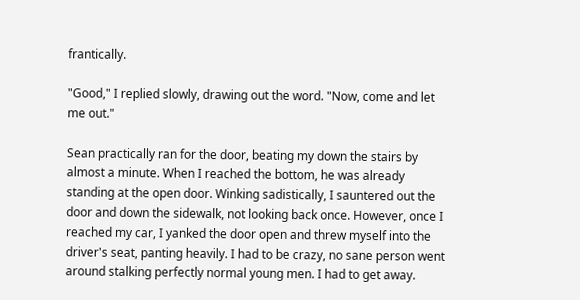frantically.

"Good," I replied slowly, drawing out the word. "Now, come and let me out."

Sean practically ran for the door, beating my down the stairs by almost a minute. When I reached the bottom, he was already standing at the open door. Winking sadistically, I sauntered out the door and down the sidewalk, not looking back once. However, once I reached my car, I yanked the door open and threw myself into the driver's seat, panting heavily. I had to be crazy, no sane person went around stalking perfectly normal young men. I had to get away.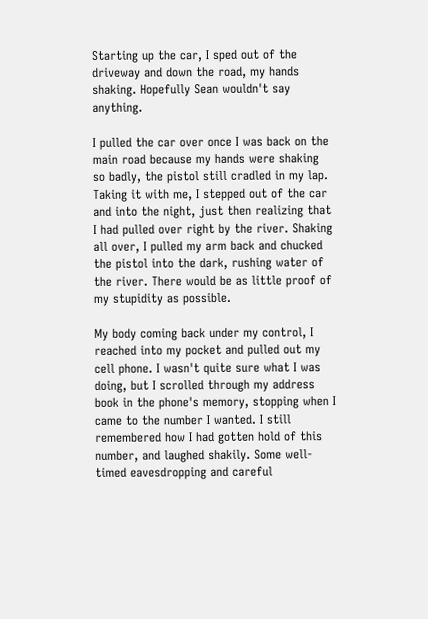Starting up the car, I sped out of the driveway and down the road, my hands shaking. Hopefully Sean wouldn't say anything.

I pulled the car over once I was back on the main road because my hands were shaking so badly, the pistol still cradled in my lap. Taking it with me, I stepped out of the car and into the night, just then realizing that I had pulled over right by the river. Shaking all over, I pulled my arm back and chucked the pistol into the dark, rushing water of the river. There would be as little proof of my stupidity as possible.

My body coming back under my control, I reached into my pocket and pulled out my cell phone. I wasn't quite sure what I was doing, but I scrolled through my address book in the phone's memory, stopping when I came to the number I wanted. I still remembered how I had gotten hold of this number, and laughed shakily. Some well-timed eavesdropping and careful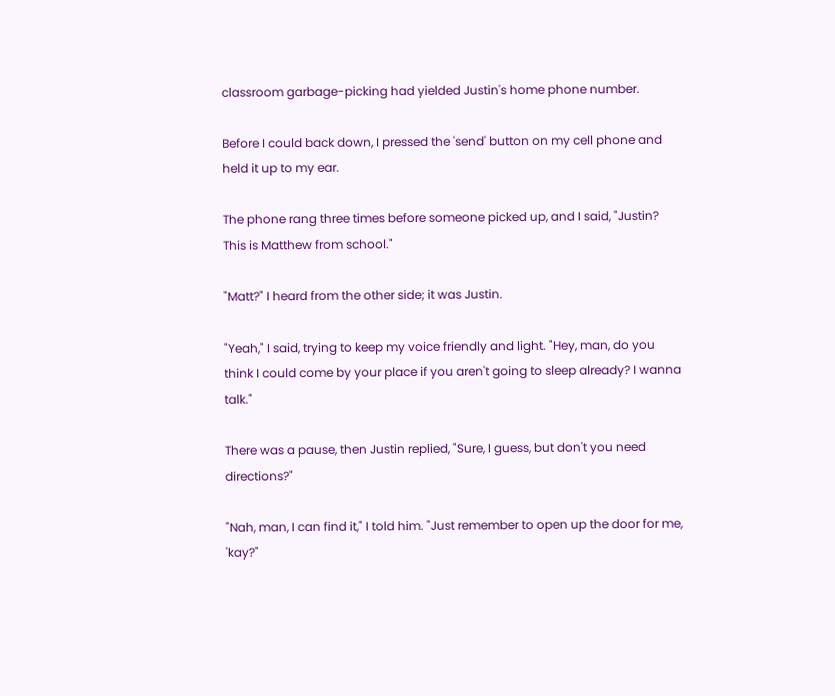classroom garbage-picking had yielded Justin's home phone number.

Before I could back down, I pressed the 'send' button on my cell phone and held it up to my ear.

The phone rang three times before someone picked up, and I said, "Justin? This is Matthew from school."

"Matt?" I heard from the other side; it was Justin.

"Yeah," I said, trying to keep my voice friendly and light. "Hey, man, do you think I could come by your place if you aren't going to sleep already? I wanna talk."

There was a pause, then Justin replied, "Sure, I guess, but don't you need directions?"

"Nah, man, I can find it," I told him. "Just remember to open up the door for me, 'kay?"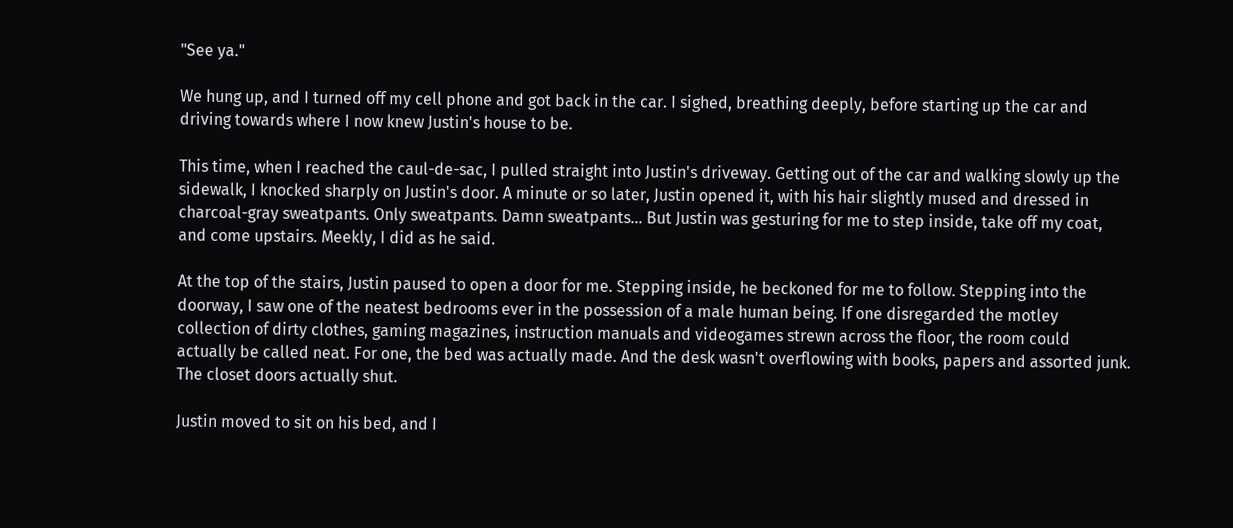"See ya."

We hung up, and I turned off my cell phone and got back in the car. I sighed, breathing deeply, before starting up the car and driving towards where I now knew Justin's house to be.

This time, when I reached the caul-de-sac, I pulled straight into Justin's driveway. Getting out of the car and walking slowly up the sidewalk, I knocked sharply on Justin's door. A minute or so later, Justin opened it, with his hair slightly mused and dressed in charcoal-gray sweatpants. Only sweatpants. Damn sweatpants… But Justin was gesturing for me to step inside, take off my coat, and come upstairs. Meekly, I did as he said.

At the top of the stairs, Justin paused to open a door for me. Stepping inside, he beckoned for me to follow. Stepping into the doorway, I saw one of the neatest bedrooms ever in the possession of a male human being. If one disregarded the motley collection of dirty clothes, gaming magazines, instruction manuals and videogames strewn across the floor, the room could actually be called neat. For one, the bed was actually made. And the desk wasn't overflowing with books, papers and assorted junk. The closet doors actually shut.

Justin moved to sit on his bed, and I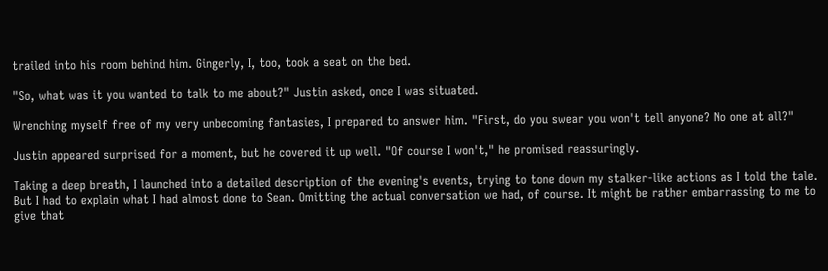trailed into his room behind him. Gingerly, I, too, took a seat on the bed.

"So, what was it you wanted to talk to me about?" Justin asked, once I was situated.

Wrenching myself free of my very unbecoming fantasies, I prepared to answer him. "First, do you swear you won't tell anyone? No one at all?"

Justin appeared surprised for a moment, but he covered it up well. "Of course I won't," he promised reassuringly.

Taking a deep breath, I launched into a detailed description of the evening's events, trying to tone down my stalker-like actions as I told the tale. But I had to explain what I had almost done to Sean. Omitting the actual conversation we had, of course. It might be rather embarrassing to me to give that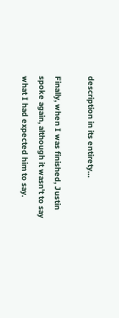description in its entirety…

Finally, when I was finished, Justin spoke again, although it wasn't to say what I had expected him to say.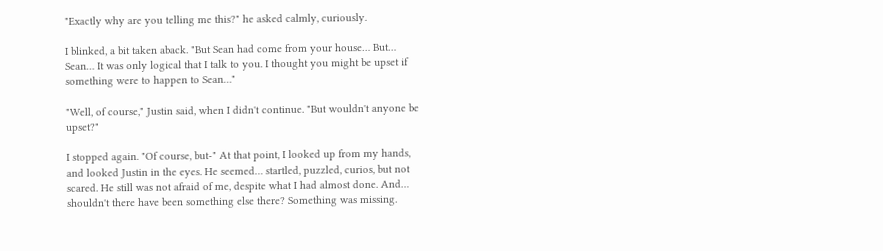"Exactly why are you telling me this?" he asked calmly, curiously.

I blinked, a bit taken aback. "But Sean had come from your house… But… Sean… It was only logical that I talk to you. I thought you might be upset if something were to happen to Sean…"

"Well, of course," Justin said, when I didn't continue. "But wouldn't anyone be upset?"

I stopped again. "Of course, but-" At that point, I looked up from my hands, and looked Justin in the eyes. He seemed… startled, puzzled, curios, but not scared. He still was not afraid of me, despite what I had almost done. And… shouldn't there have been something else there? Something was missing.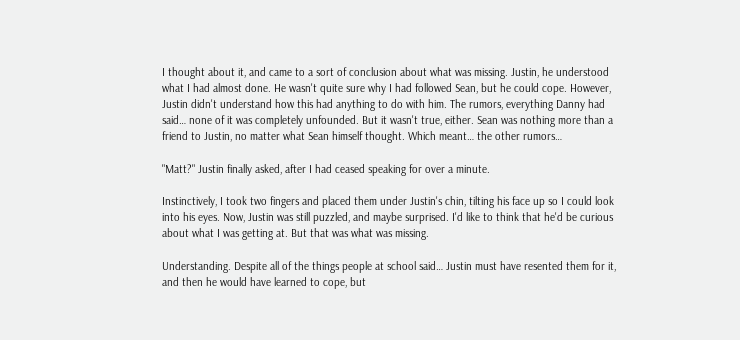I thought about it, and came to a sort of conclusion about what was missing. Justin, he understood what I had almost done. He wasn't quite sure why I had followed Sean, but he could cope. However, Justin didn't understand how this had anything to do with him. The rumors, everything Danny had said… none of it was completely unfounded. But it wasn't true, either. Sean was nothing more than a friend to Justin, no matter what Sean himself thought. Which meant… the other rumors…

"Matt?" Justin finally asked, after I had ceased speaking for over a minute.

Instinctively, I took two fingers and placed them under Justin's chin, tilting his face up so I could look into his eyes. Now, Justin was still puzzled, and maybe surprised. I'd like to think that he'd be curious about what I was getting at. But that was what was missing.

Understanding. Despite all of the things people at school said… Justin must have resented them for it, and then he would have learned to cope, but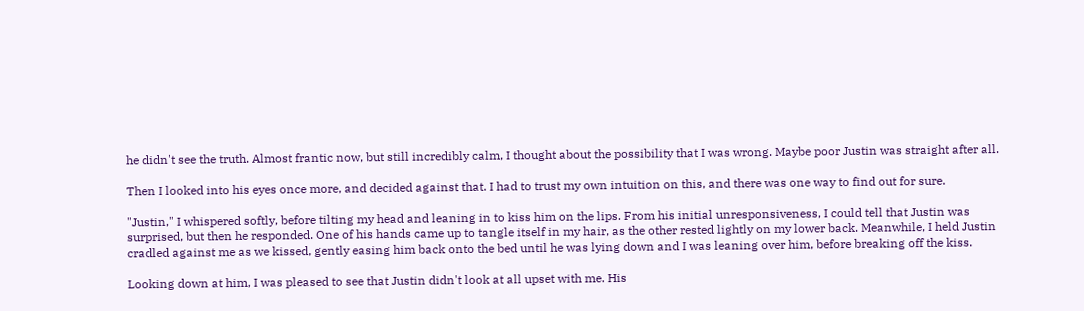he didn't see the truth. Almost frantic now, but still incredibly calm, I thought about the possibility that I was wrong. Maybe poor Justin was straight after all.

Then I looked into his eyes once more, and decided against that. I had to trust my own intuition on this, and there was one way to find out for sure.

"Justin," I whispered softly, before tilting my head and leaning in to kiss him on the lips. From his initial unresponsiveness, I could tell that Justin was surprised, but then he responded. One of his hands came up to tangle itself in my hair, as the other rested lightly on my lower back. Meanwhile, I held Justin cradled against me as we kissed, gently easing him back onto the bed until he was lying down and I was leaning over him, before breaking off the kiss.

Looking down at him, I was pleased to see that Justin didn't look at all upset with me. His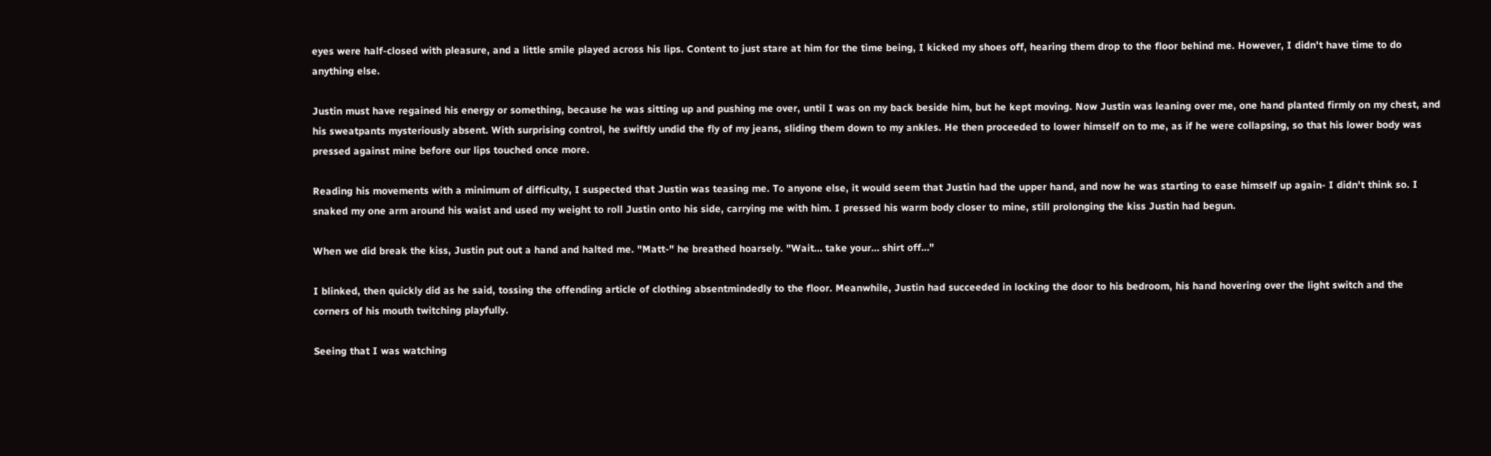eyes were half-closed with pleasure, and a little smile played across his lips. Content to just stare at him for the time being, I kicked my shoes off, hearing them drop to the floor behind me. However, I didn't have time to do anything else.

Justin must have regained his energy or something, because he was sitting up and pushing me over, until I was on my back beside him, but he kept moving. Now Justin was leaning over me, one hand planted firmly on my chest, and his sweatpants mysteriously absent. With surprising control, he swiftly undid the fly of my jeans, sliding them down to my ankles. He then proceeded to lower himself on to me, as if he were collapsing, so that his lower body was pressed against mine before our lips touched once more.

Reading his movements with a minimum of difficulty, I suspected that Justin was teasing me. To anyone else, it would seem that Justin had the upper hand, and now he was starting to ease himself up again- I didn't think so. I snaked my one arm around his waist and used my weight to roll Justin onto his side, carrying me with him. I pressed his warm body closer to mine, still prolonging the kiss Justin had begun.

When we did break the kiss, Justin put out a hand and halted me. "Matt-" he breathed hoarsely. "Wait… take your… shirt off…"

I blinked, then quickly did as he said, tossing the offending article of clothing absentmindedly to the floor. Meanwhile, Justin had succeeded in locking the door to his bedroom, his hand hovering over the light switch and the corners of his mouth twitching playfully.

Seeing that I was watching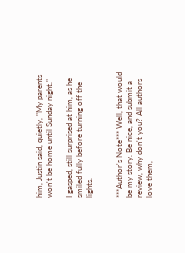him, Justin said, quietly, "My parents won't be home until Sunday night."

I gasped, still surprised at him, as he smiled fully before turning off the lights.


***Author's Note*** Well, that would be my story. Be nice, and submit a review, why don't you? All authors love them,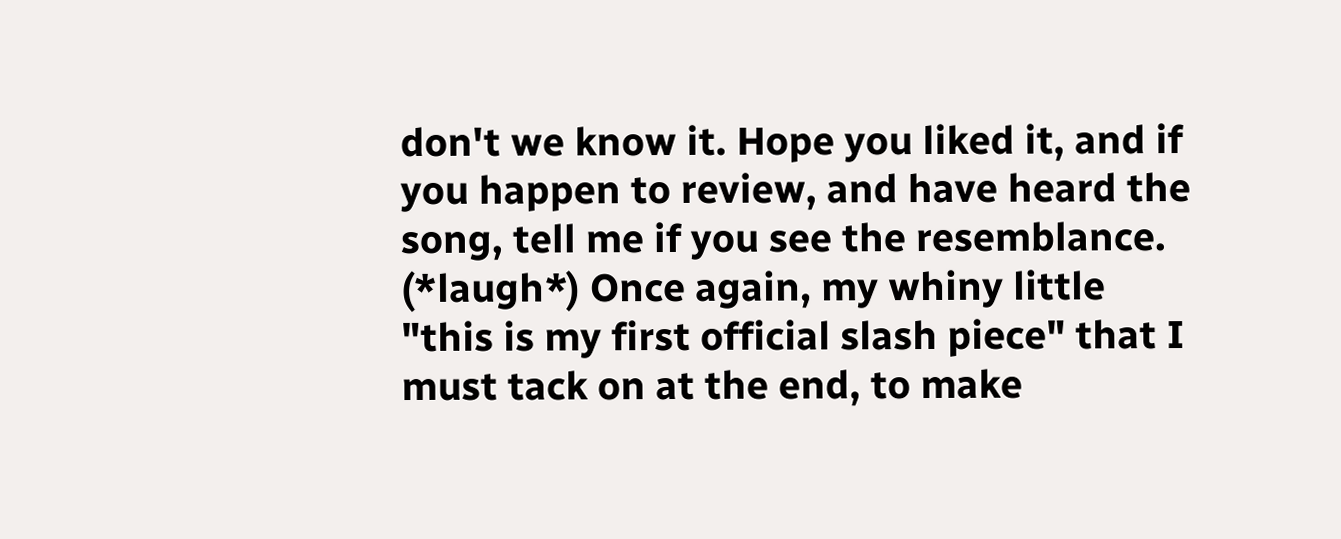don't we know it. Hope you liked it, and if you happen to review, and have heard the song, tell me if you see the resemblance. (*laugh*) Once again, my whiny little "this is my first official slash piece" that I must tack on at the end, to make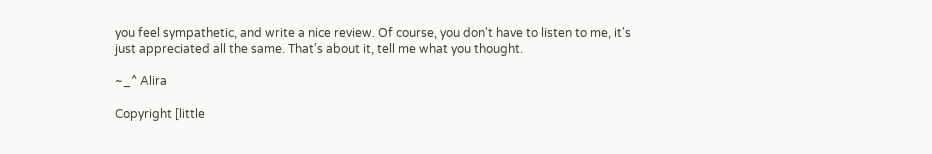you feel sympathetic, and write a nice review. Of course, you don't have to listen to me, it's just appreciated all the same. That's about it, tell me what you thought.

~_^ Alira

Copyright [little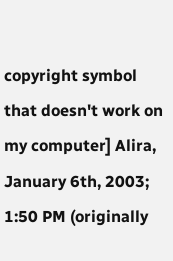copyright symbol that doesn't work on my computer] Alira, January 6th, 2003; 1:50 PM (originally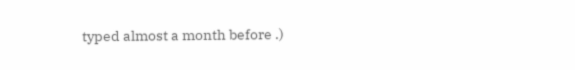typed almost a month before .)